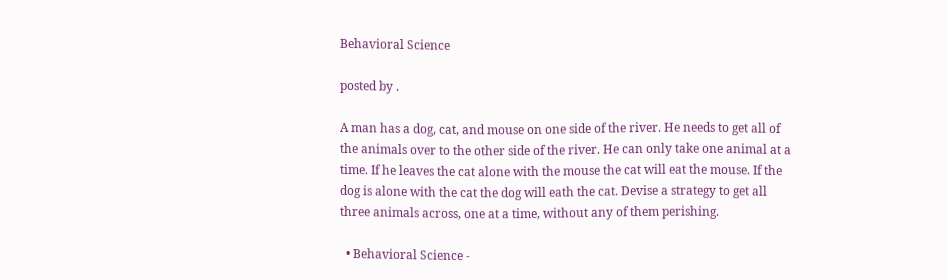Behavioral Science

posted by .

A man has a dog, cat, and mouse on one side of the river. He needs to get all of the animals over to the other side of the river. He can only take one animal at a time. If he leaves the cat alone with the mouse the cat will eat the mouse. If the dog is alone with the cat the dog will eath the cat. Devise a strategy to get all three animals across, one at a time, without any of them perishing.

  • Behavioral Science -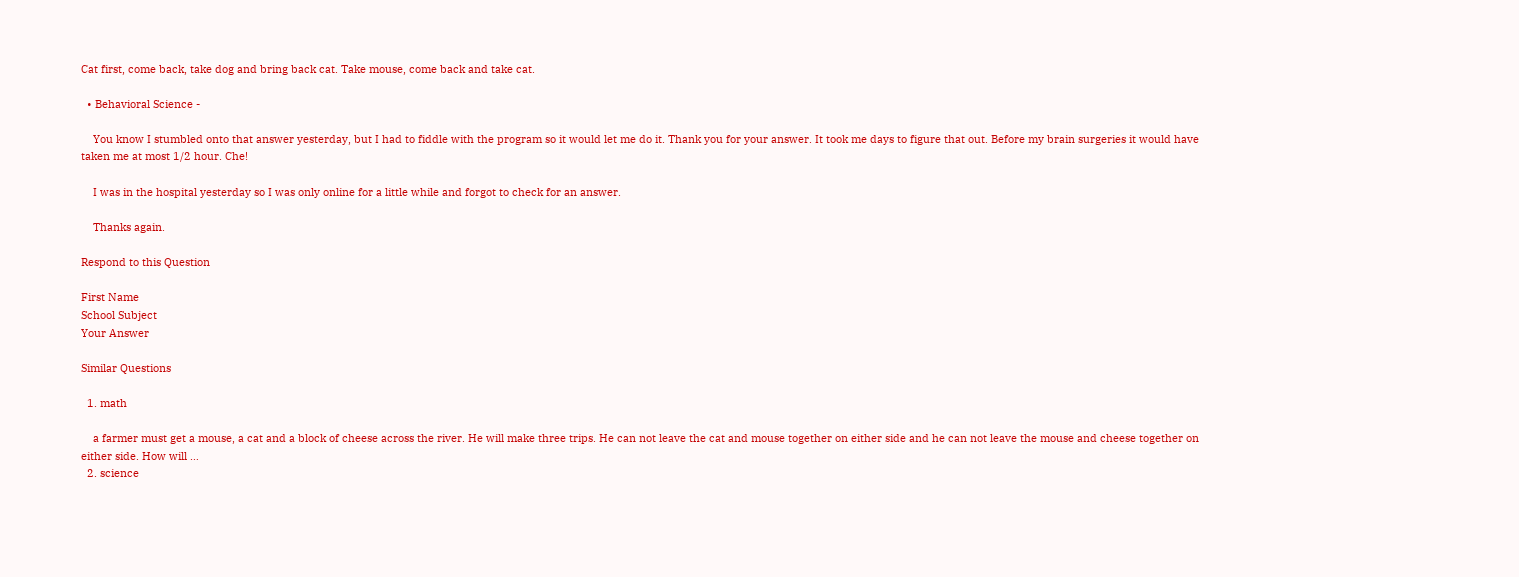Cat first, come back, take dog and bring back cat. Take mouse, come back and take cat.

  • Behavioral Science -

    You know I stumbled onto that answer yesterday, but I had to fiddle with the program so it would let me do it. Thank you for your answer. It took me days to figure that out. Before my brain surgeries it would have taken me at most 1/2 hour. Che!

    I was in the hospital yesterday so I was only online for a little while and forgot to check for an answer.

    Thanks again.

Respond to this Question

First Name
School Subject
Your Answer

Similar Questions

  1. math

    a farmer must get a mouse, a cat and a block of cheese across the river. He will make three trips. He can not leave the cat and mouse together on either side and he can not leave the mouse and cheese together on either side. How will …
  2. science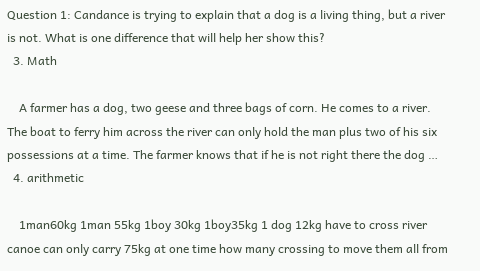Question 1: Candance is trying to explain that a dog is a living thing, but a river is not. What is one difference that will help her show this?
  3. Math

    A farmer has a dog, two geese and three bags of corn. He comes to a river. The boat to ferry him across the river can only hold the man plus two of his six possessions at a time. The farmer knows that if he is not right there the dog …
  4. arithmetic

    1man60kg 1man 55kg 1boy 30kg 1boy35kg 1 dog 12kg have to cross river canoe can only carry 75kg at one time how many crossing to move them all from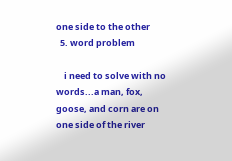one side to the other
  5. word problem

    i need to solve with no words...a man, fox, goose, and corn are on one side of the river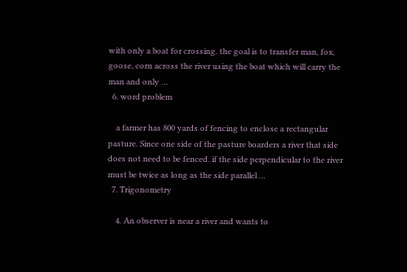with only a boat for crossing. the goal is to transfer man, fox, goose, corn across the river using the boat which will carry the man and only …
  6. word problem

    a farmer has 800 yards of fencing to enclose a rectangular pasture. Since one side of the pasture boarders a river that side does not need to be fenced. if the side perpendicular to the river must be twice as long as the side parallel …
  7. Trigonometry

    4. An observer is near a river and wants to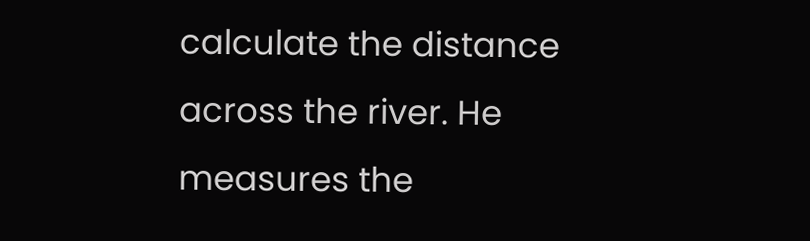calculate the distance across the river. He measures the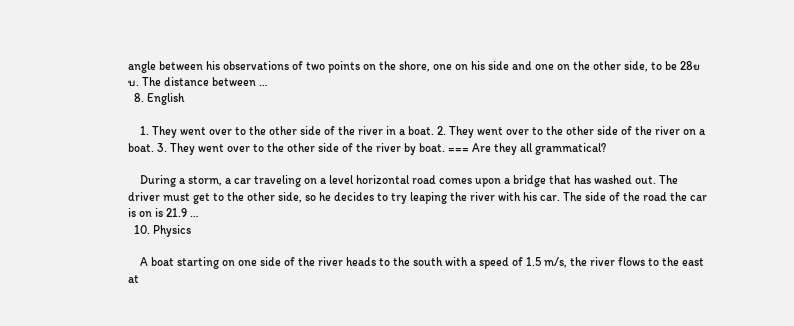angle between his observations of two points on the shore, one on his side and one on the other side, to be 28ยบ. The distance between …
  8. English

    1. They went over to the other side of the river in a boat. 2. They went over to the other side of the river on a boat. 3. They went over to the other side of the river by boat. === Are they all grammatical?

    During a storm, a car traveling on a level horizontal road comes upon a bridge that has washed out. The driver must get to the other side, so he decides to try leaping the river with his car. The side of the road the car is on is 21.9 …
  10. Physics

    A boat starting on one side of the river heads to the south with a speed of 1.5 m/s, the river flows to the east at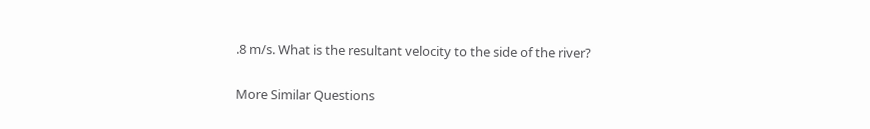.8 m/s. What is the resultant velocity to the side of the river?

More Similar Questions